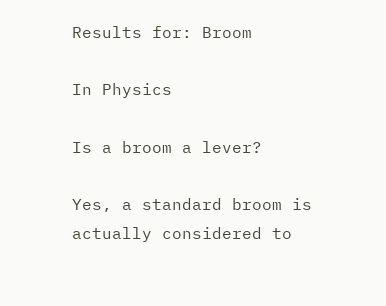Results for: Broom

In Physics

Is a broom a lever?

Yes, a standard broom is actually considered to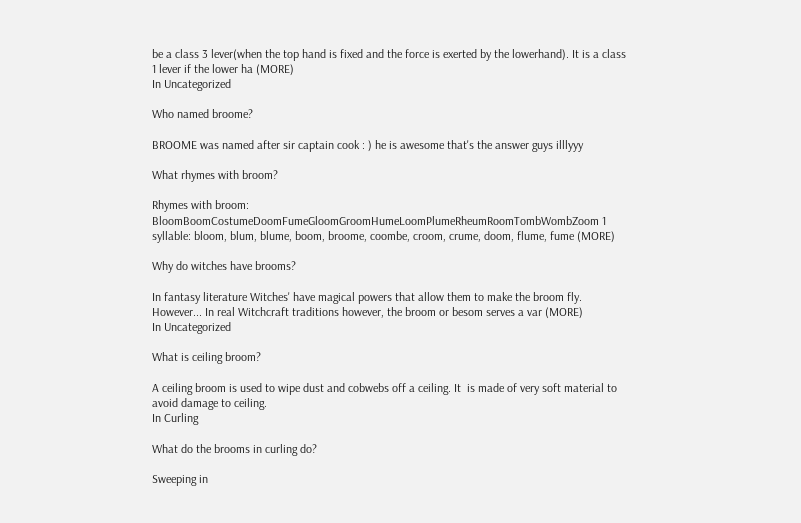be a class 3 lever(when the top hand is fixed and the force is exerted by the lowerhand). It is a class 1 lever if the lower ha (MORE)
In Uncategorized

Who named broome?

BROOME was named after sir captain cook : ) he is awesome that's the answer guys illlyyy

What rhymes with broom?

Rhymes with broom: BloomBoomCostumeDoomFumeGloomGroomHumeLoomPlumeRheumRoomTombWombZoom 1 syllable: bloom, blum, blume, boom, broome, coombe, croom, crume, doom, flume, fume (MORE)

Why do witches have brooms?

In fantasy literature Witches' have magical powers that allow them to make the broom fly. However... In real Witchcraft traditions however, the broom or besom serves a var (MORE)
In Uncategorized

What is ceiling broom?

A ceiling broom is used to wipe dust and cobwebs off a ceiling. It  is made of very soft material to avoid damage to ceiling.
In Curling

What do the brooms in curling do?

Sweeping in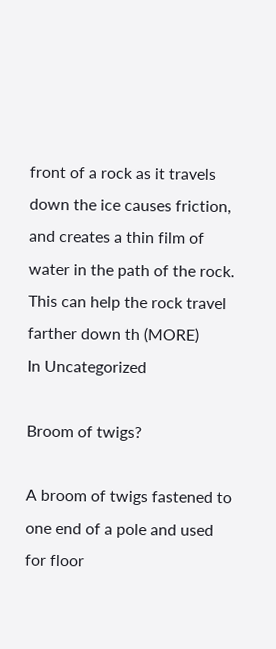front of a rock as it travels down the ice causes friction, and creates a thin film of water in the path of the rock. This can help the rock travel farther down th (MORE)
In Uncategorized

Broom of twigs?

A broom of twigs fastened to one end of a pole and used for floor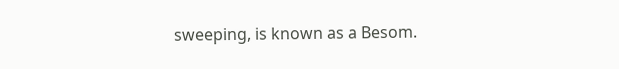sweeping, is known as a Besom.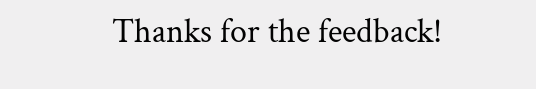Thanks for the feedback!